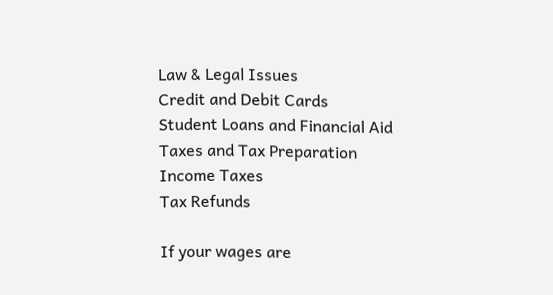Law & Legal Issues
Credit and Debit Cards
Student Loans and Financial Aid
Taxes and Tax Preparation
Income Taxes
Tax Refunds

If your wages are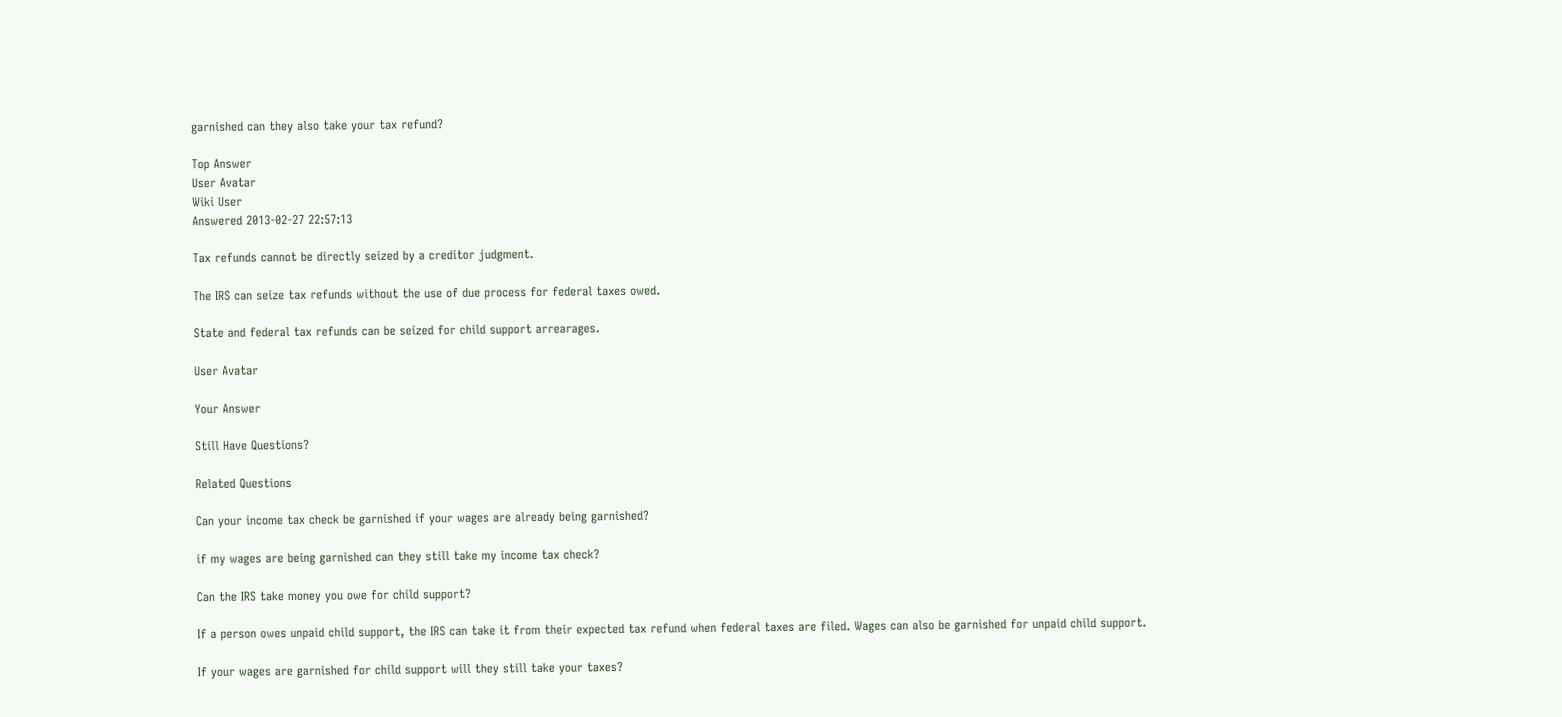garnished can they also take your tax refund?

Top Answer
User Avatar
Wiki User
Answered 2013-02-27 22:57:13

Tax refunds cannot be directly seized by a creditor judgment.

The IRS can seize tax refunds without the use of due process for federal taxes owed.

State and federal tax refunds can be seized for child support arrearages.

User Avatar

Your Answer

Still Have Questions?

Related Questions

Can your income tax check be garnished if your wages are already being garnished?

if my wages are being garnished can they still take my income tax check?

Can the IRS take money you owe for child support?

If a person owes unpaid child support, the IRS can take it from their expected tax refund when federal taxes are filed. Wages can also be garnished for unpaid child support.

If your wages are garnished for child support will they still take your taxes?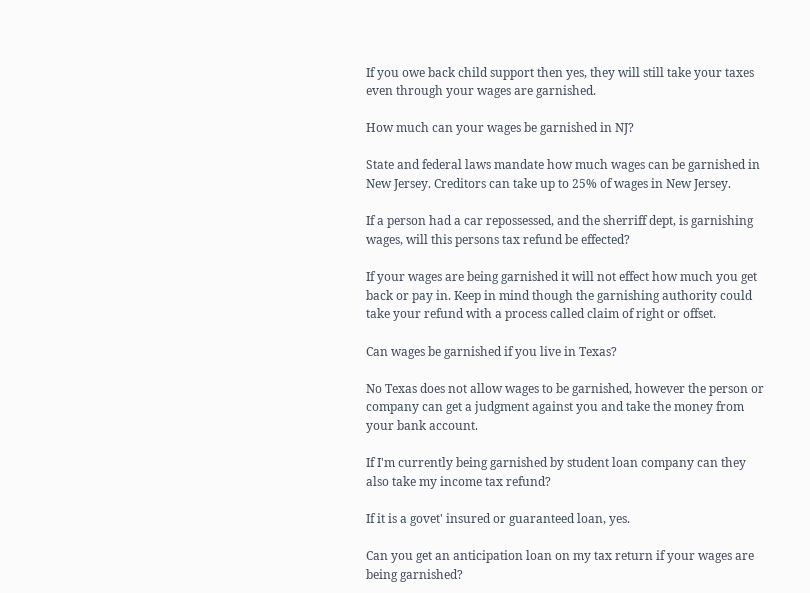If you owe back child support then yes, they will still take your taxes even through your wages are garnished.

How much can your wages be garnished in NJ?

State and federal laws mandate how much wages can be garnished in New Jersey. Creditors can take up to 25% of wages in New Jersey.

If a person had a car repossessed, and the sherriff dept, is garnishing wages, will this persons tax refund be effected?

If your wages are being garnished it will not effect how much you get back or pay in. Keep in mind though the garnishing authority could take your refund with a process called claim of right or offset.

Can wages be garnished if you live in Texas?

No Texas does not allow wages to be garnished, however the person or company can get a judgment against you and take the money from your bank account.

If I'm currently being garnished by student loan company can they also take my income tax refund?

If it is a govet' insured or guaranteed loan, yes.

Can you get an anticipation loan on my tax return if your wages are being garnished?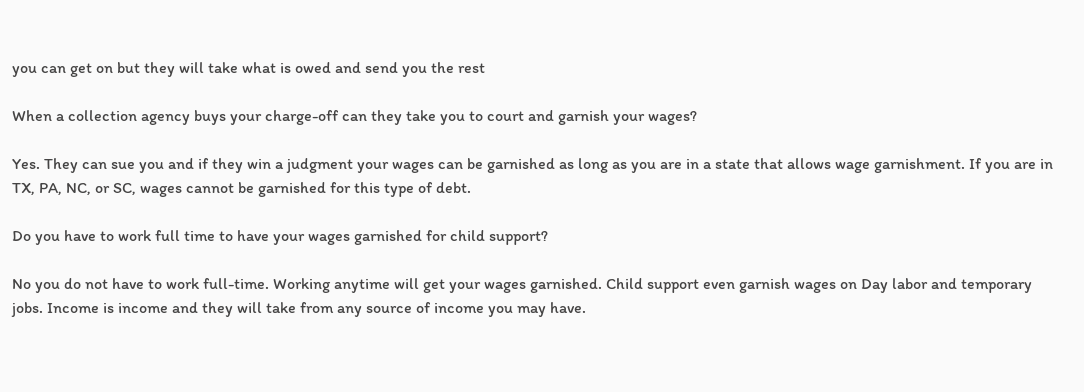you can get on but they will take what is owed and send you the rest

When a collection agency buys your charge-off can they take you to court and garnish your wages?

Yes. They can sue you and if they win a judgment your wages can be garnished as long as you are in a state that allows wage garnishment. If you are in TX, PA, NC, or SC, wages cannot be garnished for this type of debt.

Do you have to work full time to have your wages garnished for child support?

No you do not have to work full-time. Working anytime will get your wages garnished. Child support even garnish wages on Day labor and temporary jobs. Income is income and they will take from any source of income you may have.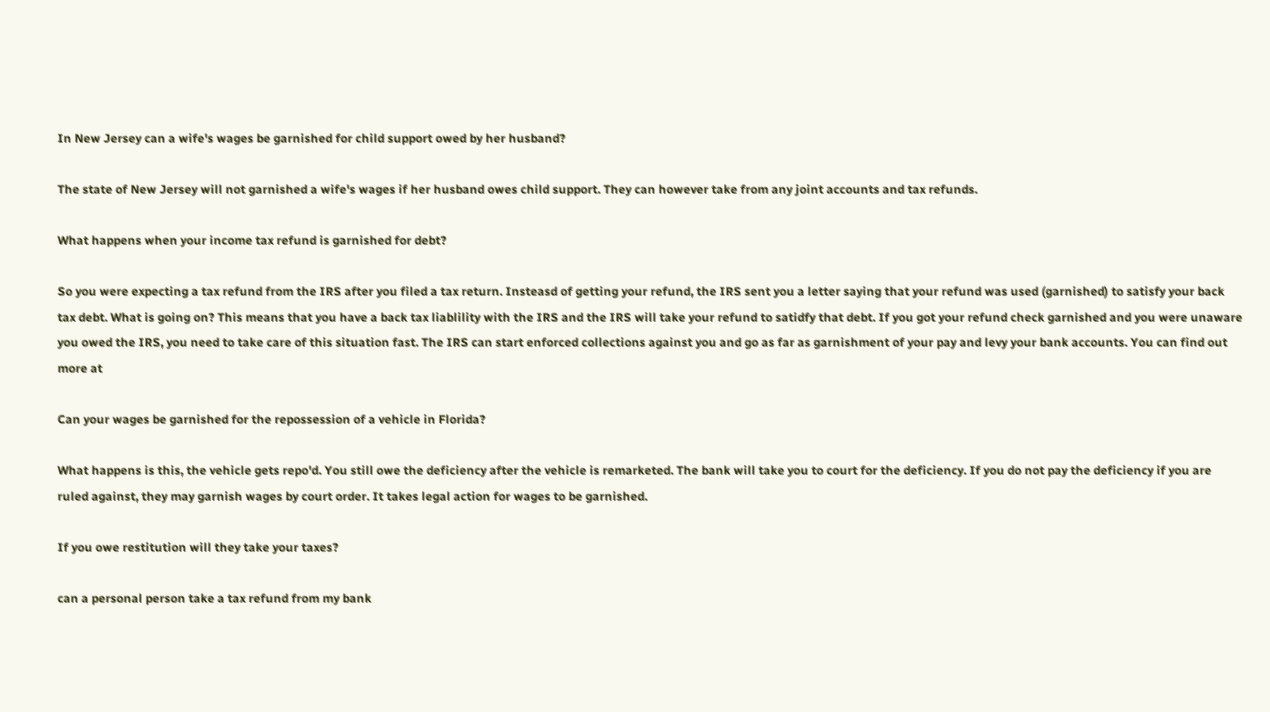In New Jersey can a wife's wages be garnished for child support owed by her husband?

The state of New Jersey will not garnished a wife's wages if her husband owes child support. They can however take from any joint accounts and tax refunds.

What happens when your income tax refund is garnished for debt?

So you were expecting a tax refund from the IRS after you filed a tax return. Insteasd of getting your refund, the IRS sent you a letter saying that your refund was used (garnished) to satisfy your back tax debt. What is going on? This means that you have a back tax liablility with the IRS and the IRS will take your refund to satidfy that debt. If you got your refund check garnished and you were unaware you owed the IRS, you need to take care of this situation fast. The IRS can start enforced collections against you and go as far as garnishment of your pay and levy your bank accounts. You can find out more at

Can your wages be garnished for the repossession of a vehicle in Florida?

What happens is this, the vehicle gets repo'd. You still owe the deficiency after the vehicle is remarketed. The bank will take you to court for the deficiency. If you do not pay the deficiency if you are ruled against, they may garnish wages by court order. It takes legal action for wages to be garnished.

If you owe restitution will they take your taxes?

can a personal person take a tax refund from my bank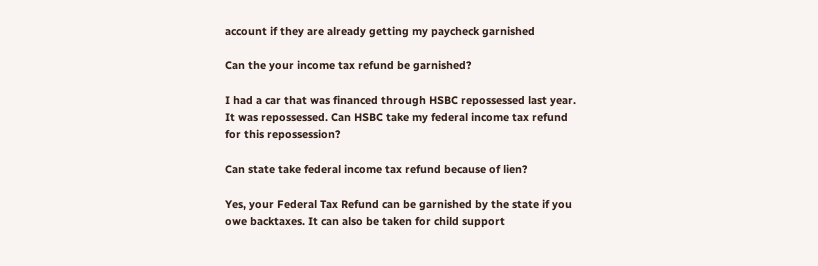account if they are already getting my paycheck garnished

Can the your income tax refund be garnished?

I had a car that was financed through HSBC repossessed last year. It was repossessed. Can HSBC take my federal income tax refund for this repossession?

Can state take federal income tax refund because of lien?

Yes, your Federal Tax Refund can be garnished by the state if you owe backtaxes. It can also be taken for child support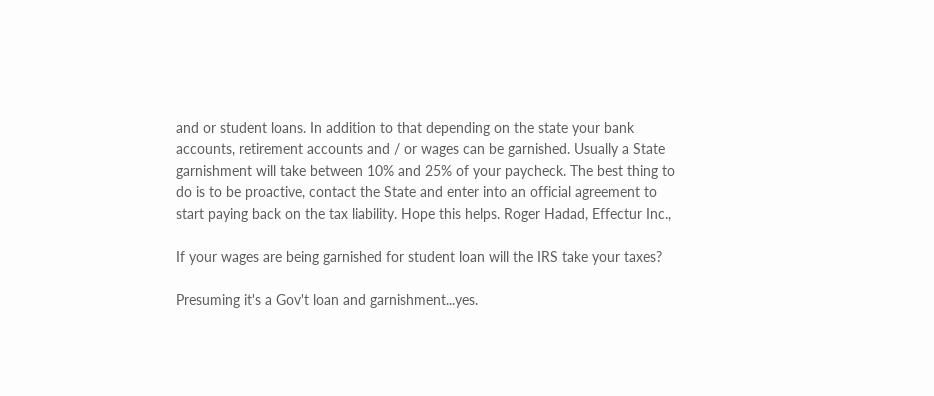and or student loans. In addition to that depending on the state your bank accounts, retirement accounts and / or wages can be garnished. Usually a State garnishment will take between 10% and 25% of your paycheck. The best thing to do is to be proactive, contact the State and enter into an official agreement to start paying back on the tax liability. Hope this helps. Roger Hadad, Effectur Inc.,

If your wages are being garnished for student loan will the IRS take your taxes?

Presuming it's a Gov't loan and garnishment...yes.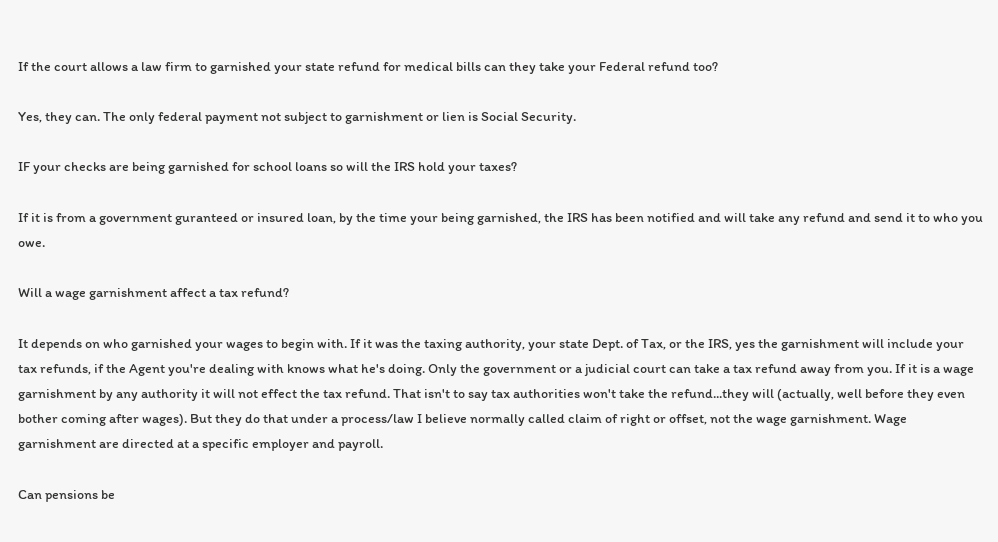If the court allows a law firm to garnished your state refund for medical bills can they take your Federal refund too?

Yes, they can. The only federal payment not subject to garnishment or lien is Social Security.

IF your checks are being garnished for school loans so will the IRS hold your taxes?

If it is from a government guranteed or insured loan, by the time your being garnished, the IRS has been notified and will take any refund and send it to who you owe.

Will a wage garnishment affect a tax refund?

It depends on who garnished your wages to begin with. If it was the taxing authority, your state Dept. of Tax, or the IRS, yes the garnishment will include your tax refunds, if the Agent you're dealing with knows what he's doing. Only the government or a judicial court can take a tax refund away from you. If it is a wage garnishment by any authority it will not effect the tax refund. That isn't to say tax authorities won't take the refund...they will (actually, well before they even bother coming after wages). But they do that under a process/law I believe normally called claim of right or offset, not the wage garnishment. Wage garnishment are directed at a specific employer and payroll.

Can pensions be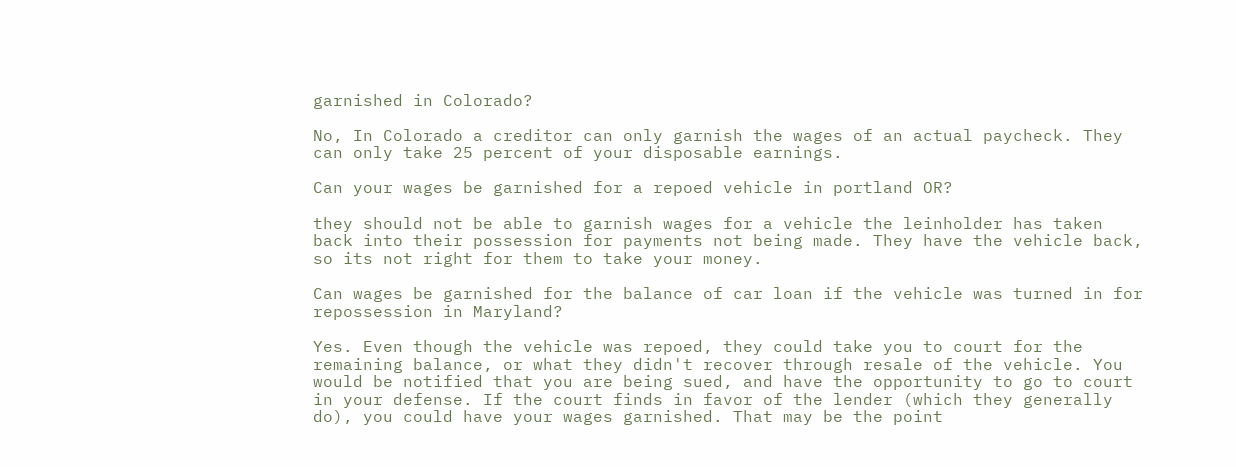garnished in Colorado?

No, In Colorado a creditor can only garnish the wages of an actual paycheck. They can only take 25 percent of your disposable earnings.

Can your wages be garnished for a repoed vehicle in portland OR?

they should not be able to garnish wages for a vehicle the leinholder has taken back into their possession for payments not being made. They have the vehicle back, so its not right for them to take your money.

Can wages be garnished for the balance of car loan if the vehicle was turned in for repossession in Maryland?

Yes. Even though the vehicle was repoed, they could take you to court for the remaining balance, or what they didn't recover through resale of the vehicle. You would be notified that you are being sued, and have the opportunity to go to court in your defense. If the court finds in favor of the lender (which they generally do), you could have your wages garnished. That may be the point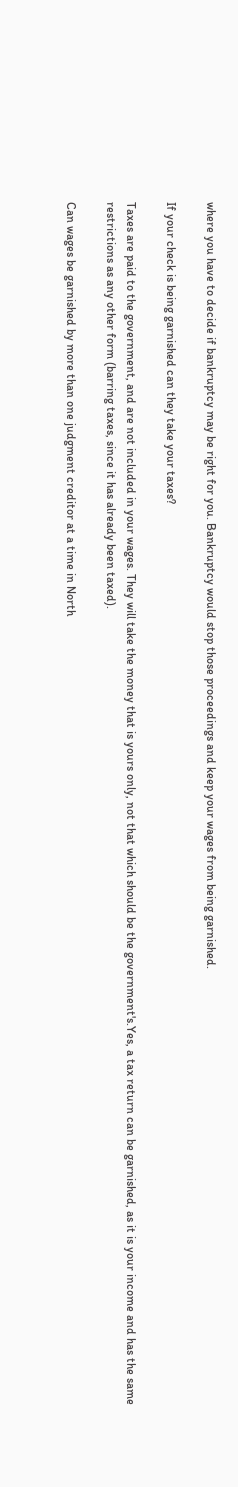where you have to decide if bankruptcy may be right for you. Bankruptcy would stop those proceedings and keep your wages from being garnished.

If your check is being garnished can they take your taxes?

Taxes are paid to the government, and are not included in your wages. They will take the money that is yours only, not that which should be the government's.Yes, a tax return can be garnished, as it is your income and has the same restrictions as any other form (barring taxes, since it has already been taxed).

Can wages be garnished by more than one judgment creditor at a time in North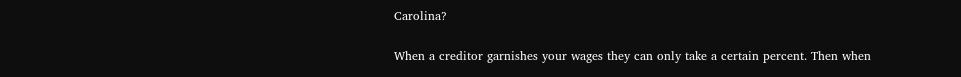Carolina?

When a creditor garnishes your wages they can only take a certain percent. Then when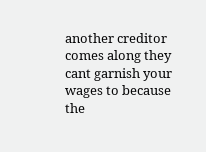another creditor comes along they cant garnish your wages to because the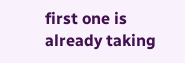first one is already taking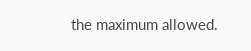the maximum allowed.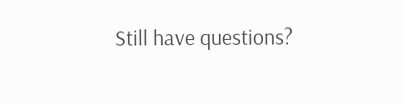Still have questions?